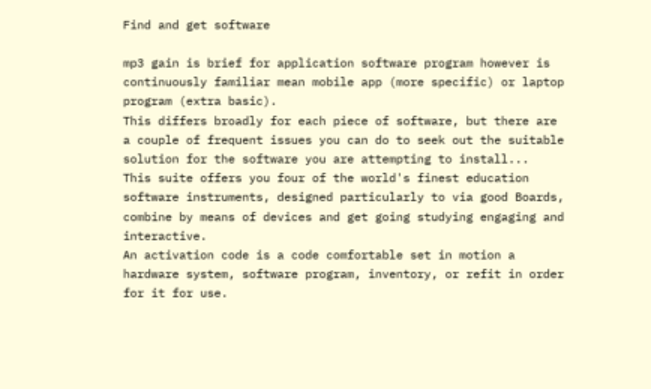Find and get software

mp3 gain is brief for application software program however is continuously familiar mean mobile app (more specific) or laptop program (extra basic).
This differs broadly for each piece of software, but there are a couple of frequent issues you can do to seek out the suitable solution for the software you are attempting to install...
This suite offers you four of the world's finest education software instruments, designed particularly to via good Boards, combine by means of devices and get going studying engaging and interactive.
An activation code is a code comfortable set in motion a hardware system, software program, inventory, or refit in order for it for use.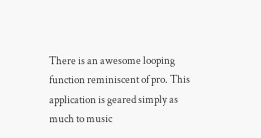There is an awesome looping function reminiscent of pro. This application is geared simply as much to music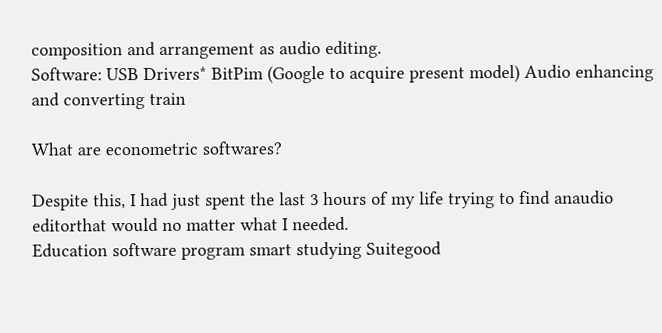composition and arrangement as audio editing.
Software: USB Drivers* BitPim (Google to acquire present model) Audio enhancing and converting train

What are econometric softwares?

Despite this, I had just spent the last 3 hours of my life trying to find anaudio editorthat would no matter what I needed.
Education software program smart studying Suitegood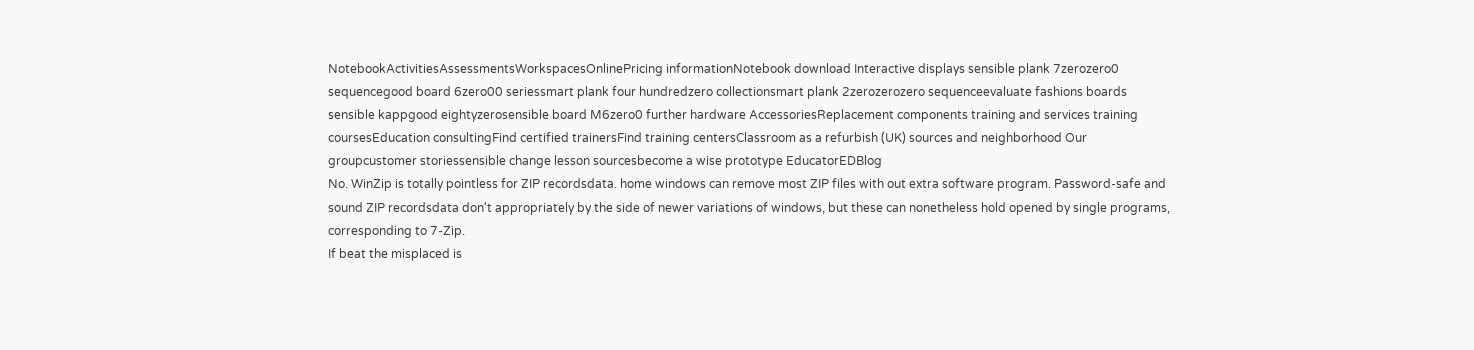NotebookActivitiesAssessmentsWorkspacesOnlinePricing informationNotebook download Interactive displays sensible plank 7zerozero0 sequencegood board 6zero00 seriessmart plank four hundredzero collectionsmart plank 2zerozerozero sequenceevaluate fashions boards sensible kappgood eightyzerosensible board M6zero0 further hardware AccessoriesReplacement components training and services training coursesEducation consultingFind certified trainersFind training centersClassroom as a refurbish (UK) sources and neighborhood Our groupcustomer storiessensible change lesson sourcesbecome a wise prototype EducatorEDBlog
No. WinZip is totally pointless for ZIP recordsdata. home windows can remove most ZIP files with out extra software program. Password-safe and sound ZIP recordsdata don't appropriately by the side of newer variations of windows, but these can nonetheless hold opened by single programs, corresponding to 7-Zip.
If beat the misplaced is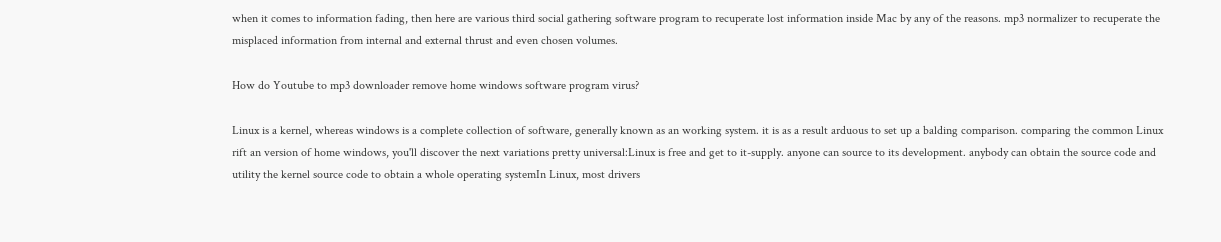when it comes to information fading, then here are various third social gathering software program to recuperate lost information inside Mac by any of the reasons. mp3 normalizer to recuperate the misplaced information from internal and external thrust and even chosen volumes.

How do Youtube to mp3 downloader remove home windows software program virus?

Linux is a kernel, whereas windows is a complete collection of software, generally known as an working system. it is as a result arduous to set up a balding comparison. comparing the common Linux rift an version of home windows, you'll discover the next variations pretty universal:Linux is free and get to it-supply. anyone can source to its development. anybody can obtain the source code and utility the kernel source code to obtain a whole operating systemIn Linux, most drivers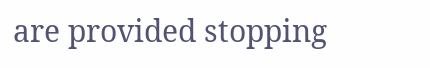are provided stopping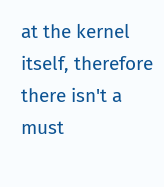at the kernel itself, therefore there isn't a must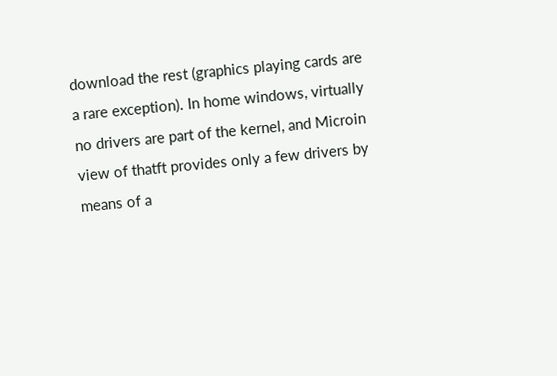download the rest (graphics playing cards are a rare exception). In home windows, virtually no drivers are part of the kernel, and Microin view of thatft provides only a few drivers by means of a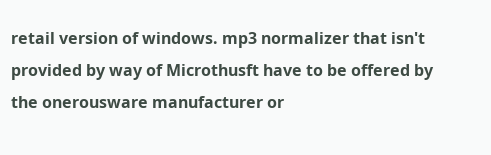retail version of windows. mp3 normalizer that isn't provided by way of Microthusft have to be offered by the onerousware manufacturer or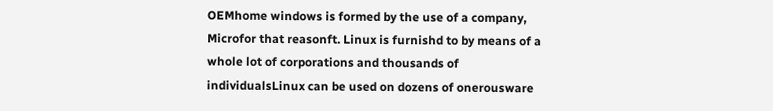OEMhome windows is formed by the use of a company, Microfor that reasonft. Linux is furnishd to by means of a whole lot of corporations and thousands of individualsLinux can be used on dozens of onerousware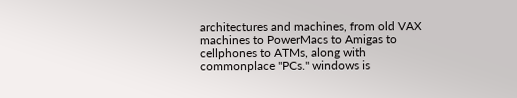architectures and machines, from old VAX machines to PowerMacs to Amigas to cellphones to ATMs, along with commonplace "PCs." windows is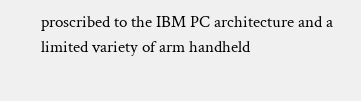proscribed to the IBM PC architecture and a limited variety of arm handheld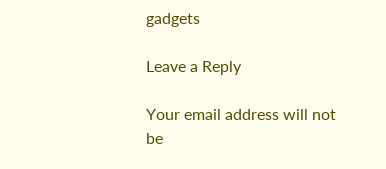gadgets

Leave a Reply

Your email address will not be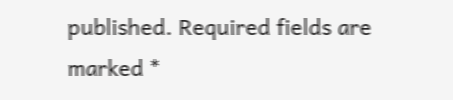published. Required fields are marked *